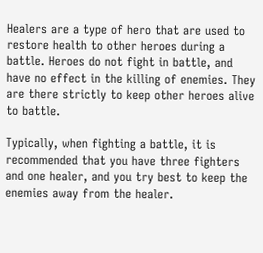Healers are a type of hero that are used to restore health to other heroes during a battle. Heroes do not fight in battle, and have no effect in the killing of enemies. They are there strictly to keep other heroes alive to battle.

Typically, when fighting a battle, it is recommended that you have three fighters and one healer, and you try best to keep the enemies away from the healer.